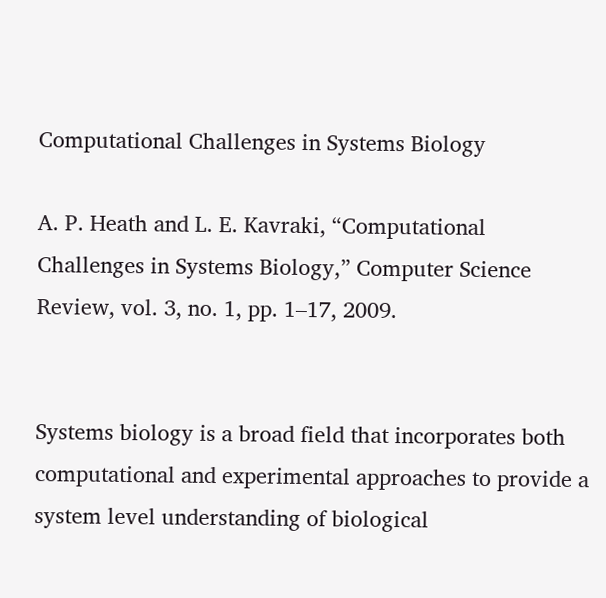Computational Challenges in Systems Biology

A. P. Heath and L. E. Kavraki, “Computational Challenges in Systems Biology,” Computer Science Review, vol. 3, no. 1, pp. 1–17, 2009.


Systems biology is a broad field that incorporates both computational and experimental approaches to provide a system level understanding of biological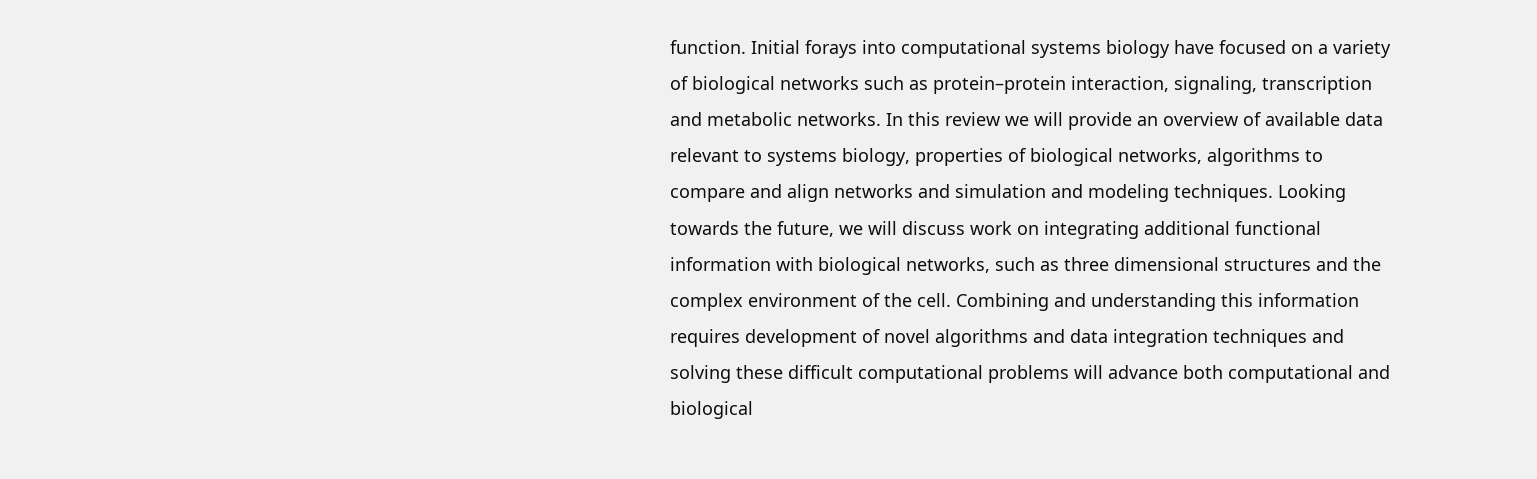function. Initial forays into computational systems biology have focused on a variety of biological networks such as protein–protein interaction, signaling, transcription and metabolic networks. In this review we will provide an overview of available data relevant to systems biology, properties of biological networks, algorithms to compare and align networks and simulation and modeling techniques. Looking towards the future, we will discuss work on integrating additional functional information with biological networks, such as three dimensional structures and the complex environment of the cell. Combining and understanding this information requires development of novel algorithms and data integration techniques and solving these difficult computational problems will advance both computational and biological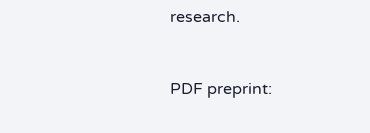research.


PDF preprint: